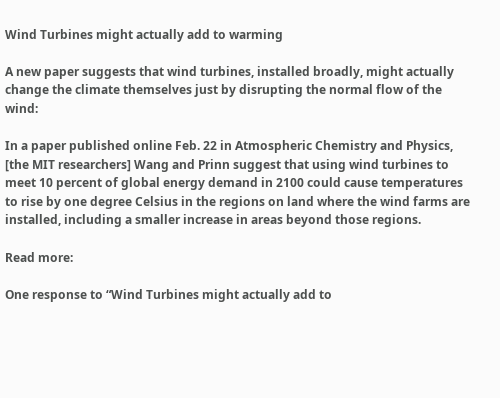Wind Turbines might actually add to warming

A new paper suggests that wind turbines, installed broadly, might actually change the climate themselves just by disrupting the normal flow of the wind:

In a paper published online Feb. 22 in Atmospheric Chemistry and Physics, [the MIT researchers] Wang and Prinn suggest that using wind turbines to meet 10 percent of global energy demand in 2100 could cause temperatures to rise by one degree Celsius in the regions on land where the wind farms are installed, including a smaller increase in areas beyond those regions.

Read more:

One response to “Wind Turbines might actually add to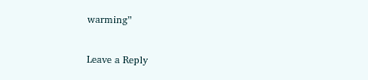warming”

Leave a Reply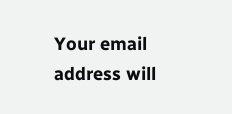Your email address will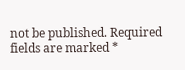not be published. Required fields are marked *